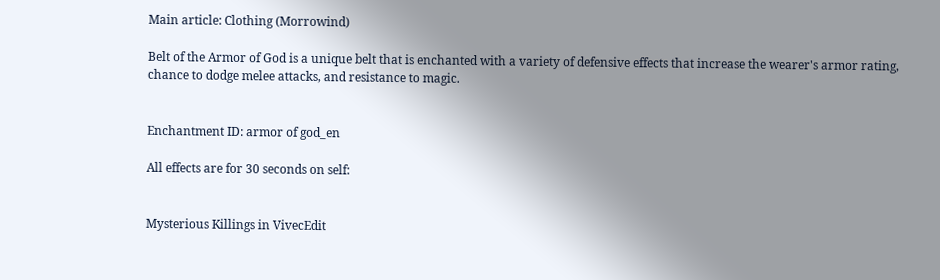Main article: Clothing (Morrowind)

Belt of the Armor of God is a unique belt that is enchanted with a variety of defensive effects that increase the wearer's armor rating, chance to dodge melee attacks, and resistance to magic.


Enchantment ID: armor of god_en

All effects are for 30 seconds on self:


Mysterious Killings in VivecEdit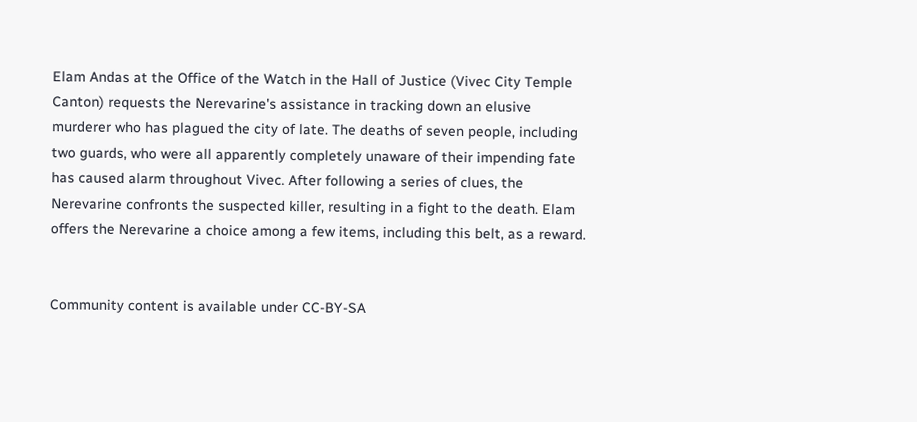Elam Andas at the Office of the Watch in the Hall of Justice (Vivec City Temple Canton) requests the Nerevarine's assistance in tracking down an elusive murderer who has plagued the city of late. The deaths of seven people, including two guards, who were all apparently completely unaware of their impending fate has caused alarm throughout Vivec. After following a series of clues, the Nerevarine confronts the suspected killer, resulting in a fight to the death. Elam offers the Nerevarine a choice among a few items, including this belt, as a reward.


Community content is available under CC-BY-SA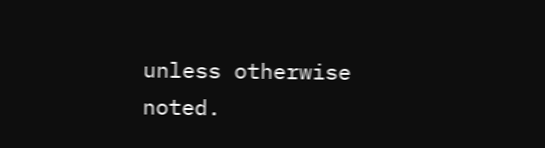unless otherwise noted.